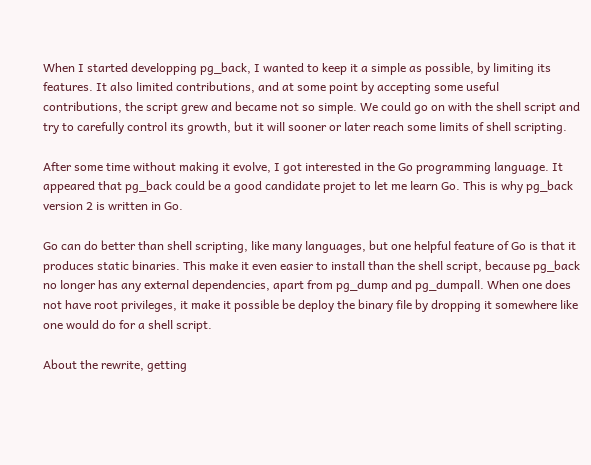When I started developping pg_back, I wanted to keep it a simple as possible, by limiting its features. It also limited contributions, and at some point by accepting some useful contributions, the script grew and became not so simple. We could go on with the shell script and try to carefully control its growth, but it will sooner or later reach some limits of shell scripting.

After some time without making it evolve, I got interested in the Go programming language. It appeared that pg_back could be a good candidate projet to let me learn Go. This is why pg_back version 2 is written in Go.

Go can do better than shell scripting, like many languages, but one helpful feature of Go is that it produces static binaries. This make it even easier to install than the shell script, because pg_back no longer has any external dependencies, apart from pg_dump and pg_dumpall. When one does not have root privileges, it make it possible be deploy the binary file by dropping it somewhere like one would do for a shell script.

About the rewrite, getting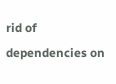rid of dependencies on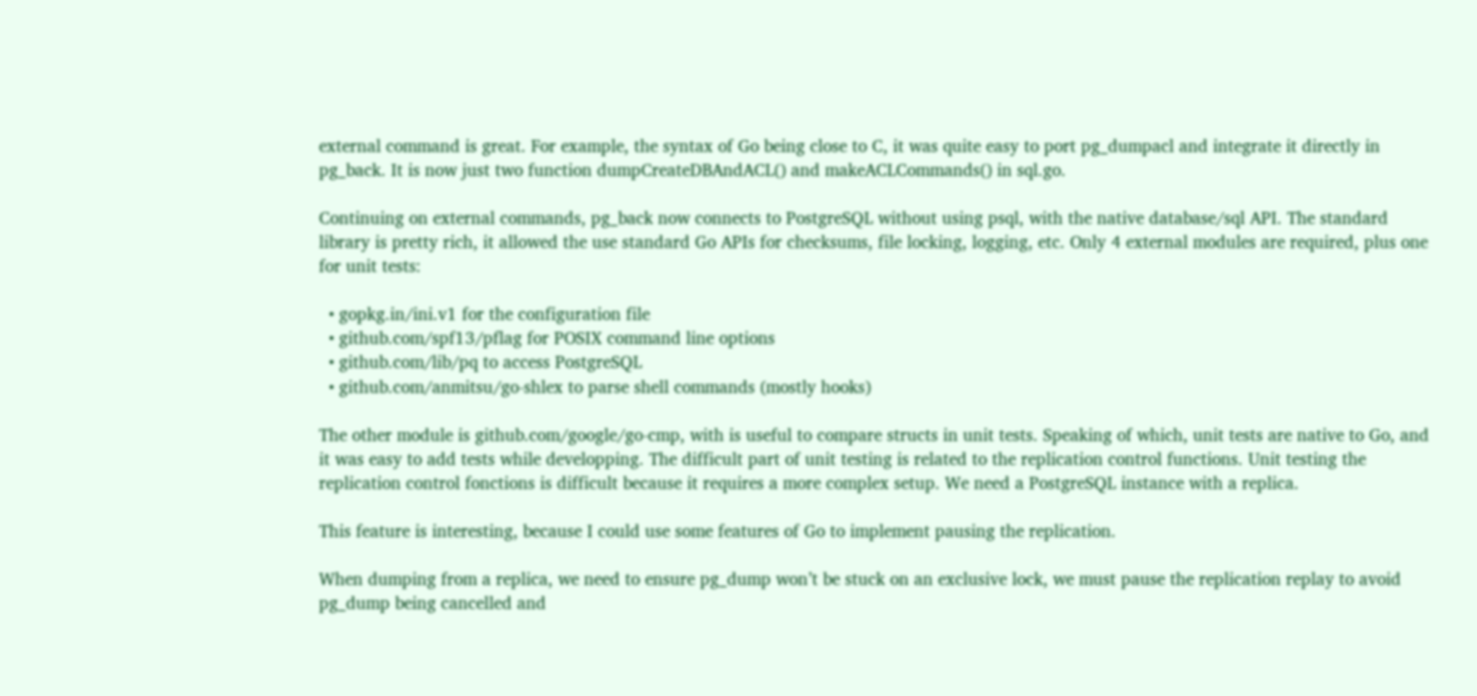external command is great. For example, the syntax of Go being close to C, it was quite easy to port pg_dumpacl and integrate it directly in pg_back. It is now just two function dumpCreateDBAndACL() and makeACLCommands() in sql.go.

Continuing on external commands, pg_back now connects to PostgreSQL without using psql, with the native database/sql API. The standard library is pretty rich, it allowed the use standard Go APIs for checksums, file locking, logging, etc. Only 4 external modules are required, plus one for unit tests:

  • gopkg.in/ini.v1 for the configuration file
  • github.com/spf13/pflag for POSIX command line options
  • github.com/lib/pq to access PostgreSQL
  • github.com/anmitsu/go-shlex to parse shell commands (mostly hooks)

The other module is github.com/google/go-cmp, with is useful to compare structs in unit tests. Speaking of which, unit tests are native to Go, and it was easy to add tests while developping. The difficult part of unit testing is related to the replication control functions. Unit testing the replication control fonctions is difficult because it requires a more complex setup. We need a PostgreSQL instance with a replica.

This feature is interesting, because I could use some features of Go to implement pausing the replication.

When dumping from a replica, we need to ensure pg_dump won’t be stuck on an exclusive lock, we must pause the replication replay to avoid pg_dump being cancelled and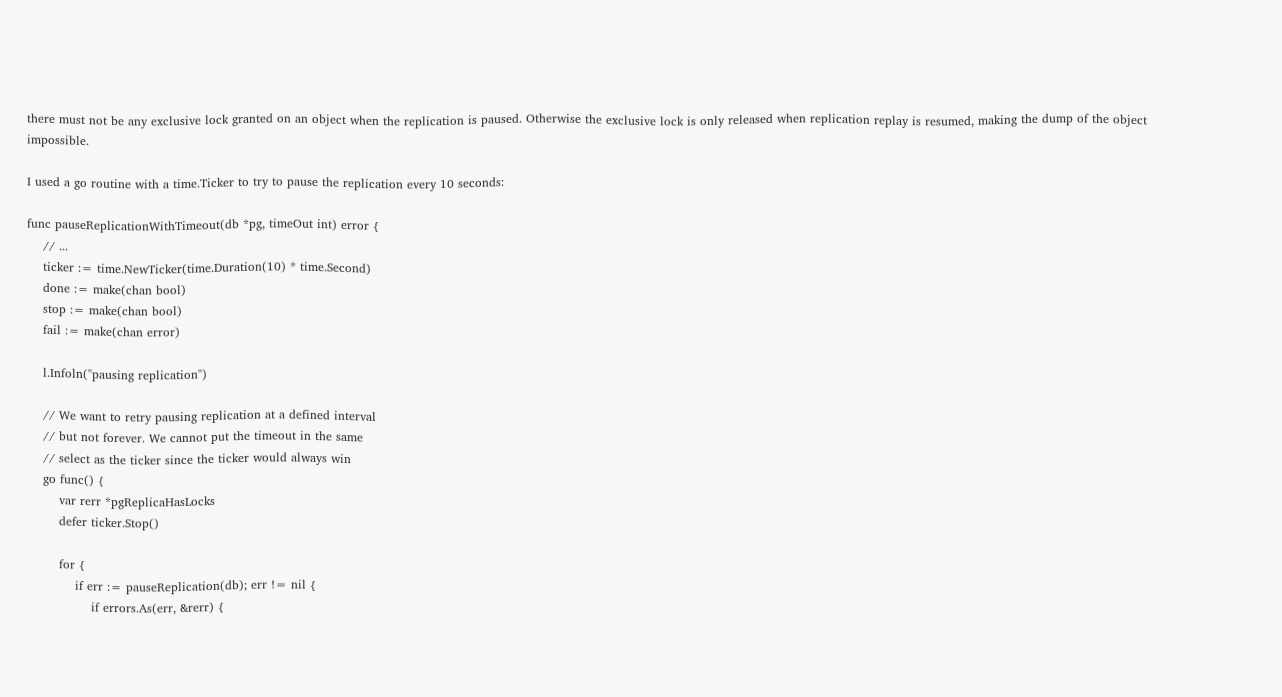there must not be any exclusive lock granted on an object when the replication is paused. Otherwise the exclusive lock is only released when replication replay is resumed, making the dump of the object impossible.

I used a go routine with a time.Ticker to try to pause the replication every 10 seconds:

func pauseReplicationWithTimeout(db *pg, timeOut int) error {
    // ...
    ticker := time.NewTicker(time.Duration(10) * time.Second)
    done := make(chan bool)
    stop := make(chan bool)
    fail := make(chan error)

    l.Infoln("pausing replication")

    // We want to retry pausing replication at a defined interval
    // but not forever. We cannot put the timeout in the same
    // select as the ticker since the ticker would always win
    go func() {
        var rerr *pgReplicaHasLocks
        defer ticker.Stop()

        for {
            if err := pauseReplication(db); err != nil {
                if errors.As(err, &rerr) {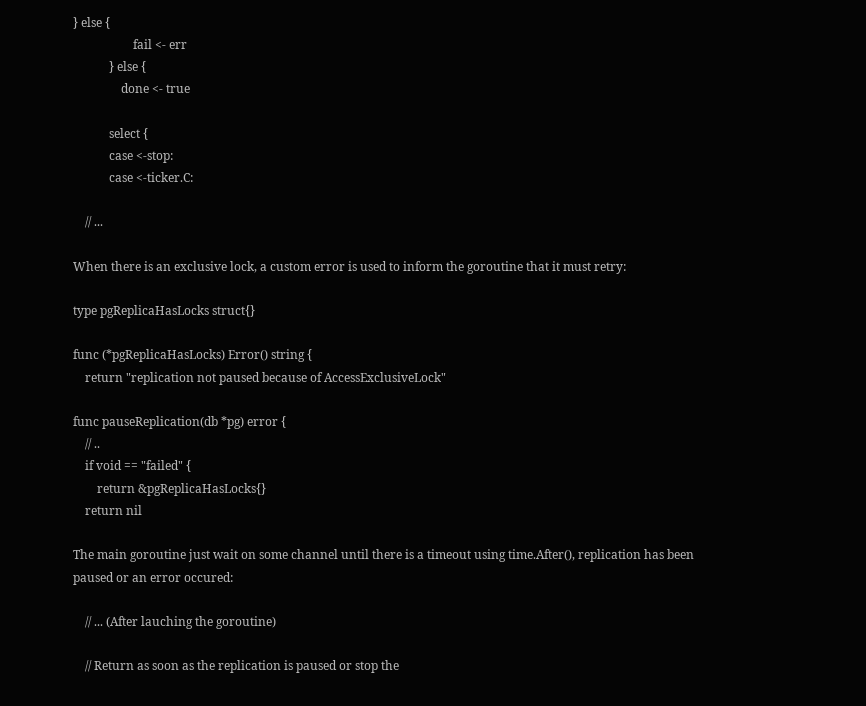} else {
                    fail <- err
            } else {
                done <- true

            select {
            case <-stop:
            case <-ticker.C:

    // ...

When there is an exclusive lock, a custom error is used to inform the goroutine that it must retry:

type pgReplicaHasLocks struct{}

func (*pgReplicaHasLocks) Error() string {
    return "replication not paused because of AccessExclusiveLock"

func pauseReplication(db *pg) error {
    // ..
    if void == "failed" {
        return &pgReplicaHasLocks{}
    return nil

The main goroutine just wait on some channel until there is a timeout using time.After(), replication has been paused or an error occured:

    // ... (After lauching the goroutine)

    // Return as soon as the replication is paused or stop the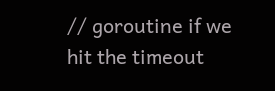// goroutine if we hit the timeout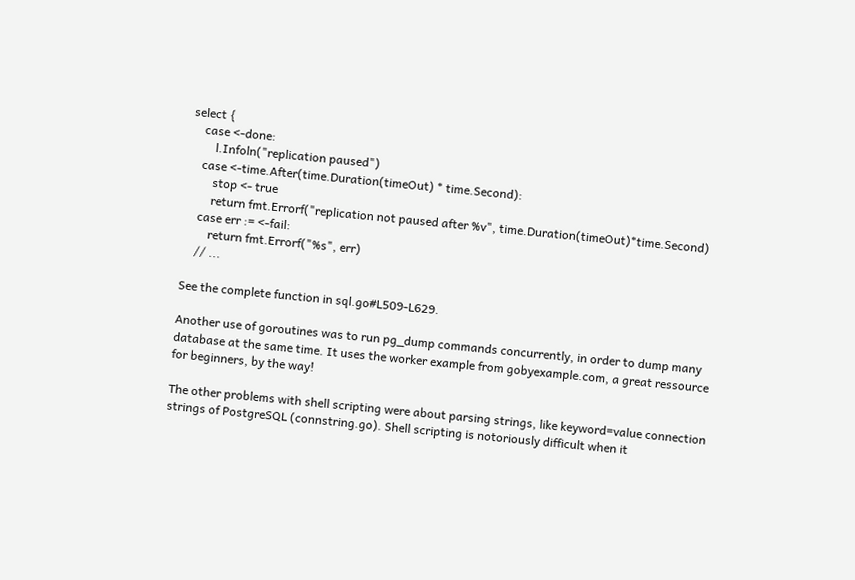select {
    case <-done:
        l.Infoln("replication paused")
    case <-time.After(time.Duration(timeOut) * time.Second):
        stop <- true
        return fmt.Errorf("replication not paused after %v", time.Duration(timeOut)*time.Second)
    case err := <-fail:
        return fmt.Errorf("%s", err)
    // ...

See the complete function in sql.go#L509-L629.

Another use of goroutines was to run pg_dump commands concurrently, in order to dump many database at the same time. It uses the worker example from gobyexample.com, a great ressource for beginners, by the way!

The other problems with shell scripting were about parsing strings, like keyword=value connection strings of PostgreSQL (connstring.go). Shell scripting is notoriously difficult when it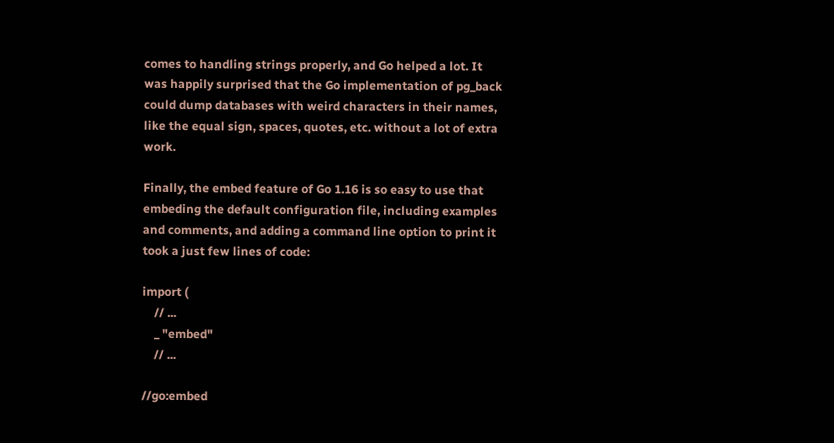comes to handling strings properly, and Go helped a lot. It was happily surprised that the Go implementation of pg_back could dump databases with weird characters in their names, like the equal sign, spaces, quotes, etc. without a lot of extra work.

Finally, the embed feature of Go 1.16 is so easy to use that embeding the default configuration file, including examples and comments, and adding a command line option to print it took a just few lines of code:

import (
    // ...
    _ "embed"
    // ...

//go:embed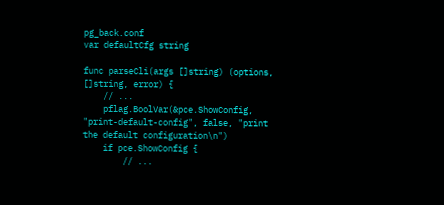pg_back.conf
var defaultCfg string

func parseCli(args []string) (options, []string, error) {
    // ...
    pflag.BoolVar(&pce.ShowConfig, "print-default-config", false, "print the default configuration\n")
    if pce.ShowConfig {
        // ...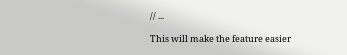// ...

This will make the feature easier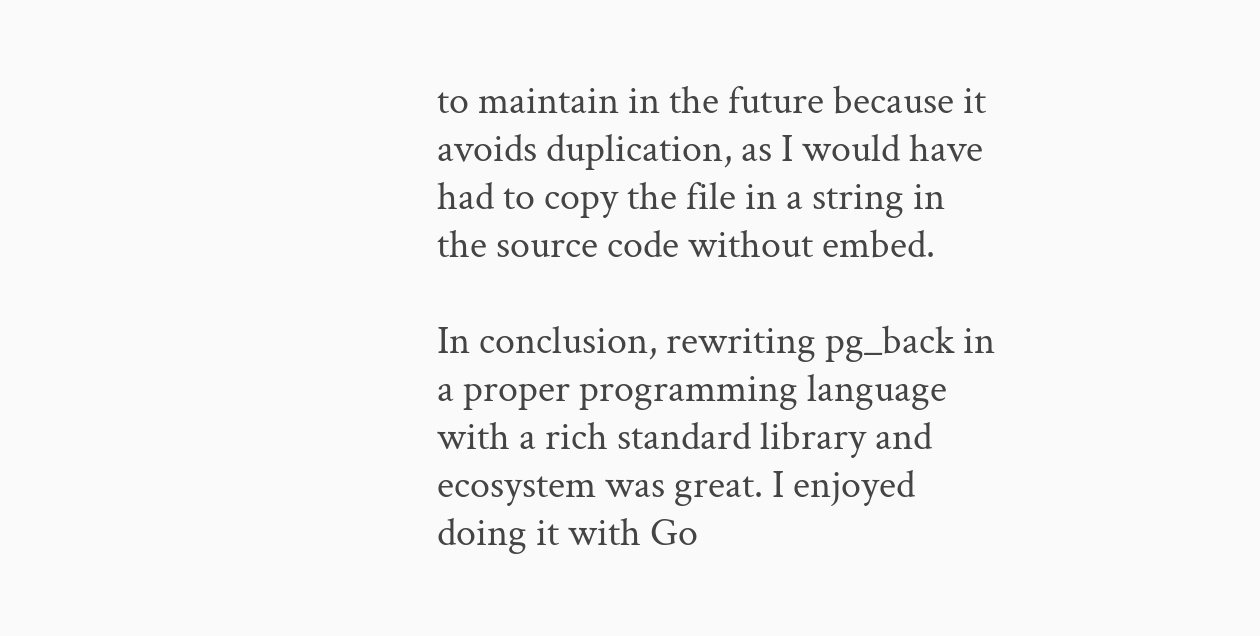to maintain in the future because it avoids duplication, as I would have had to copy the file in a string in the source code without embed.

In conclusion, rewriting pg_back in a proper programming language with a rich standard library and ecosystem was great. I enjoyed doing it with Go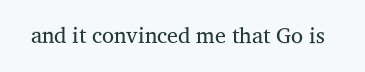and it convinced me that Go is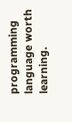programming language worth learning.